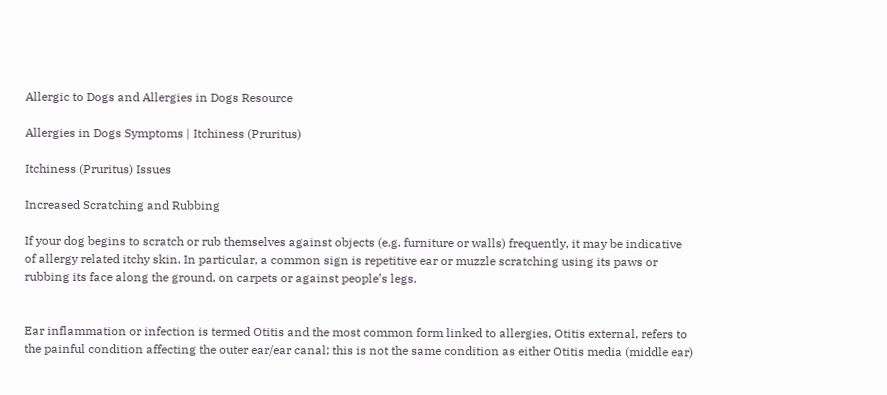Allergic to Dogs and Allergies in Dogs Resource

Allergies in Dogs Symptoms | Itchiness (Pruritus)

Itchiness (Pruritus) Issues

Increased Scratching and Rubbing

If your dog begins to scratch or rub themselves against objects (e.g. furniture or walls) frequently, it may be indicative of allergy related itchy skin. In particular, a common sign is repetitive ear or muzzle scratching using its paws or rubbing its face along the ground, on carpets or against people’s legs.


Ear inflammation or infection is termed Otitis and the most common form linked to allergies, Otitis external, refers to the painful condition affecting the outer ear/ear canal; this is not the same condition as either Otitis media (middle ear)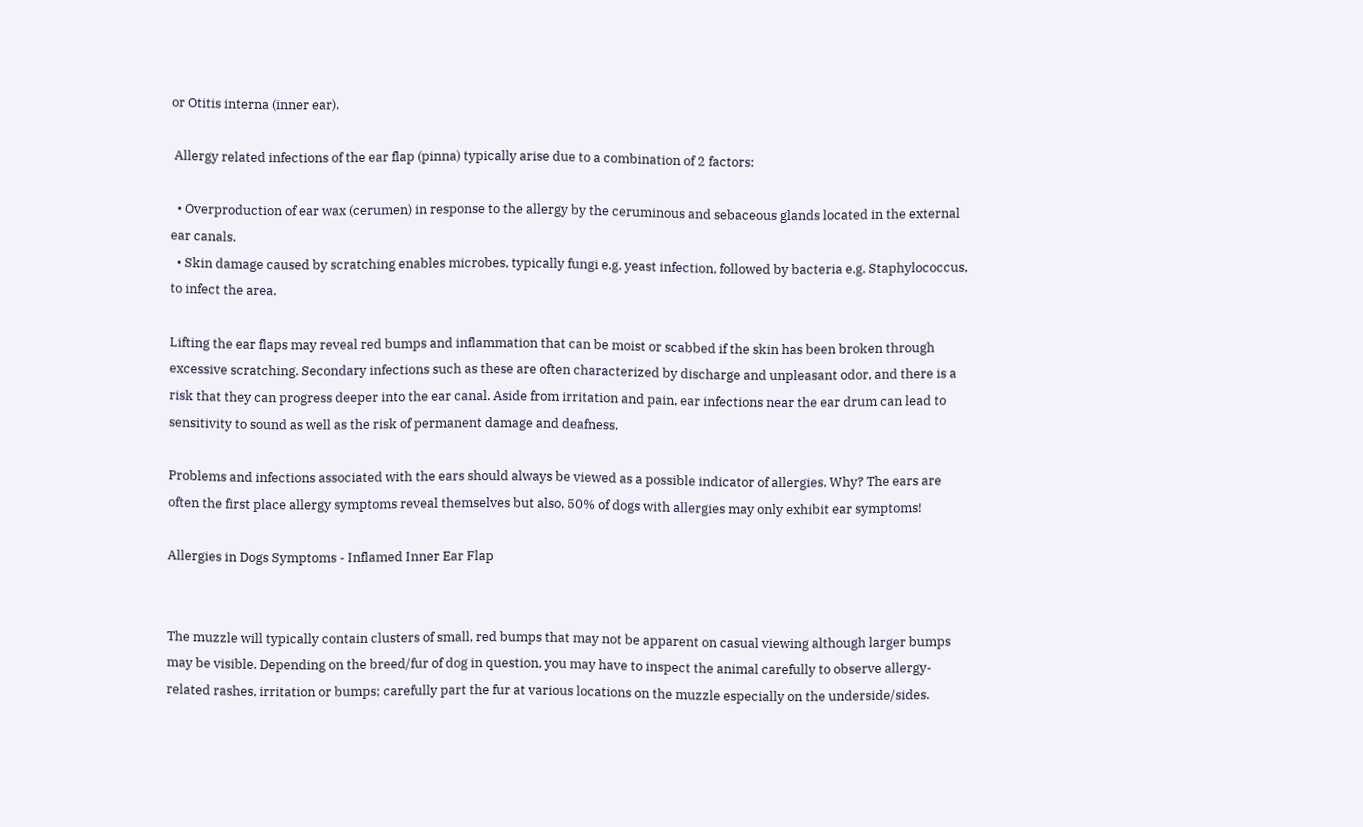or Otitis interna (inner ear).

 Allergy related infections of the ear flap (pinna) typically arise due to a combination of 2 factors:

  • Overproduction of ear wax (cerumen) in response to the allergy by the ceruminous and sebaceous glands located in the external ear canals.
  • Skin damage caused by scratching enables microbes, typically fungi e.g. yeast infection, followed by bacteria e.g. Staphylococcus, to infect the area.

Lifting the ear flaps may reveal red bumps and inflammation that can be moist or scabbed if the skin has been broken through excessive scratching. Secondary infections such as these are often characterized by discharge and unpleasant odor, and there is a risk that they can progress deeper into the ear canal. Aside from irritation and pain, ear infections near the ear drum can lead to sensitivity to sound as well as the risk of permanent damage and deafness.

Problems and infections associated with the ears should always be viewed as a possible indicator of allergies. Why? The ears are often the first place allergy symptoms reveal themselves but also, 50% of dogs with allergies may only exhibit ear symptoms!

Allergies in Dogs Symptoms - Inflamed Inner Ear Flap


The muzzle will typically contain clusters of small, red bumps that may not be apparent on casual viewing although larger bumps may be visible. Depending on the breed/fur of dog in question, you may have to inspect the animal carefully to observe allergy-related rashes, irritation or bumps; carefully part the fur at various locations on the muzzle especially on the underside/sides.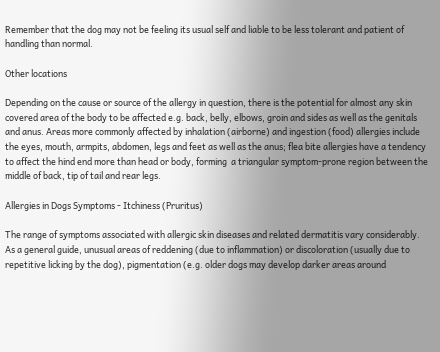Remember that the dog may not be feeling its usual self and liable to be less tolerant and patient of handling than normal.

Other locations

Depending on the cause or source of the allergy in question, there is the potential for almost any skin covered area of the body to be affected e.g. back, belly, elbows, groin and sides as well as the genitals and anus. Areas more commonly affected by inhalation (airborne) and ingestion (food) allergies include the eyes, mouth, armpits, abdomen, legs and feet as well as the anus; flea bite allergies have a tendency to affect the hind end more than head or body, forming  a triangular symptom-prone region between the middle of back, tip of tail and rear legs.

Allergies in Dogs Symptoms - Itchiness (Pruritus)

The range of symptoms associated with allergic skin diseases and related dermatitis vary considerably. As a general guide, unusual areas of reddening (due to inflammation) or discoloration (usually due to repetitive licking by the dog), pigmentation (e.g. older dogs may develop darker areas around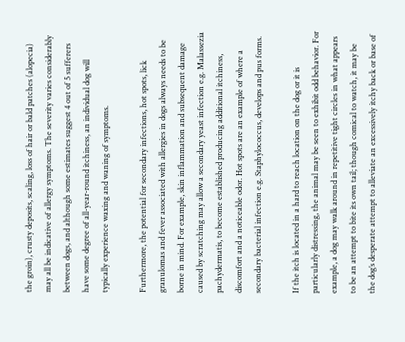the groin), crusty deposits, scaling, loss of hair or bald patches (alopecia) may all be indicative of allergy symptoms. The severity varies considerably between dogs, and although some estimates suggest 4 out of 5 sufferers have some degree of all-year-round itchiness, an individual dog will typically experience waxing and waning of symptoms.

Furthermore, the potential for secondary infections, hot spots, lick granulomas and fever associated with allergies in dogs always needs to be borne in mind. For example, skin inflammation and subsequent damage caused by scratching may allow a secondary yeast infection e.g. Malassezia pachydermatis, to become established producing additional itchiness, discomfort and a noticeable odor. Hot spots are an example of where a secondary bacterial infection e.g. Staphylococcus, develops and pus forms.

If the itch is located in a hard to reach location on the dog or it is particularly distressing, the animal may be seen to exhibit odd behavior. For example, a dog may walk around in repetitive tight circles in what appears to be an attempt to bite its own tail; though comical to watch, it may be the dog’s desperate attempt to alleviate an excessively itchy back or base of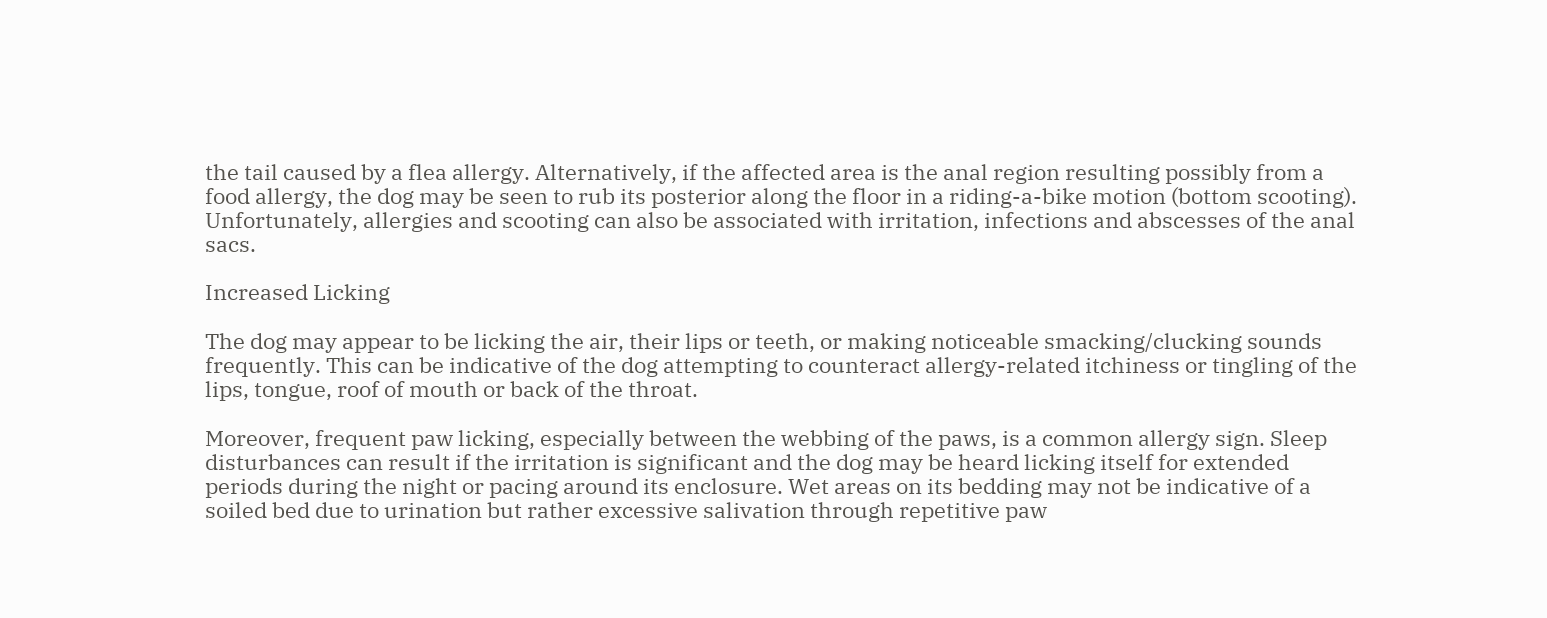the tail caused by a flea allergy. Alternatively, if the affected area is the anal region resulting possibly from a food allergy, the dog may be seen to rub its posterior along the floor in a riding-a-bike motion (bottom scooting). Unfortunately, allergies and scooting can also be associated with irritation, infections and abscesses of the anal sacs.

Increased Licking

The dog may appear to be licking the air, their lips or teeth, or making noticeable smacking/clucking sounds frequently. This can be indicative of the dog attempting to counteract allergy-related itchiness or tingling of the lips, tongue, roof of mouth or back of the throat.

Moreover, frequent paw licking, especially between the webbing of the paws, is a common allergy sign. Sleep disturbances can result if the irritation is significant and the dog may be heard licking itself for extended periods during the night or pacing around its enclosure. Wet areas on its bedding may not be indicative of a soiled bed due to urination but rather excessive salivation through repetitive paw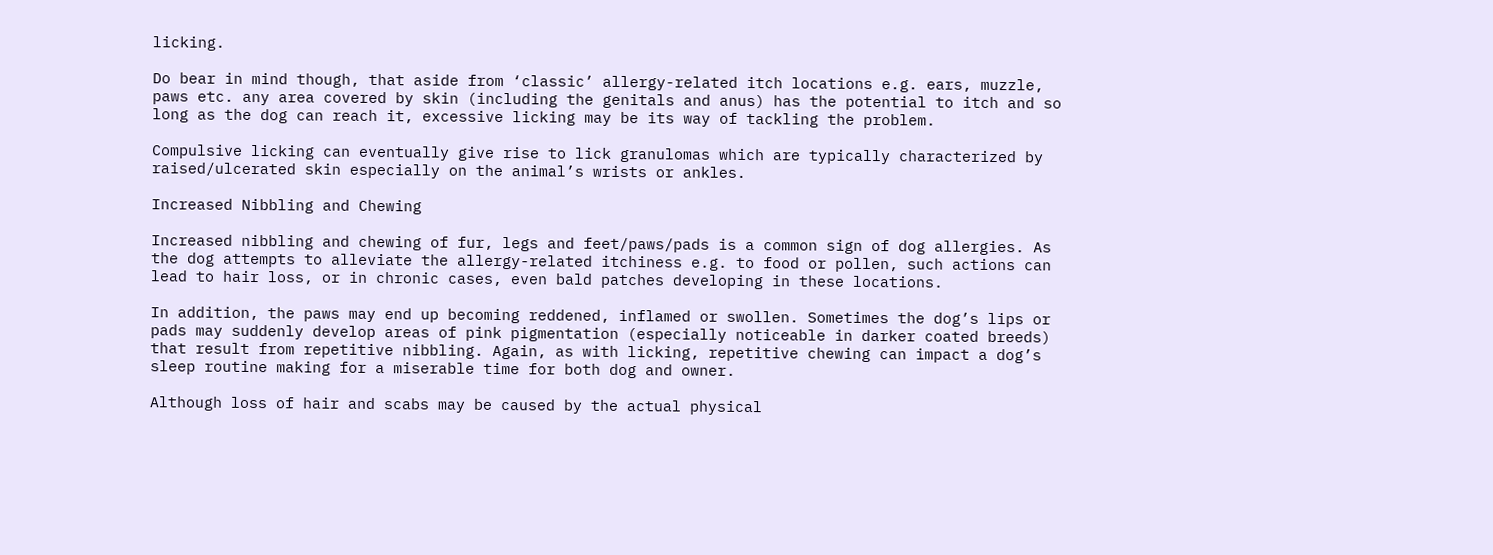licking.

Do bear in mind though, that aside from ‘classic’ allergy-related itch locations e.g. ears, muzzle, paws etc. any area covered by skin (including the genitals and anus) has the potential to itch and so long as the dog can reach it, excessive licking may be its way of tackling the problem.

Compulsive licking can eventually give rise to lick granulomas which are typically characterized by raised/ulcerated skin especially on the animal’s wrists or ankles.

Increased Nibbling and Chewing

Increased nibbling and chewing of fur, legs and feet/paws/pads is a common sign of dog allergies. As the dog attempts to alleviate the allergy-related itchiness e.g. to food or pollen, such actions can lead to hair loss, or in chronic cases, even bald patches developing in these locations.

In addition, the paws may end up becoming reddened, inflamed or swollen. Sometimes the dog’s lips or pads may suddenly develop areas of pink pigmentation (especially noticeable in darker coated breeds) that result from repetitive nibbling. Again, as with licking, repetitive chewing can impact a dog’s sleep routine making for a miserable time for both dog and owner.

Although loss of hair and scabs may be caused by the actual physical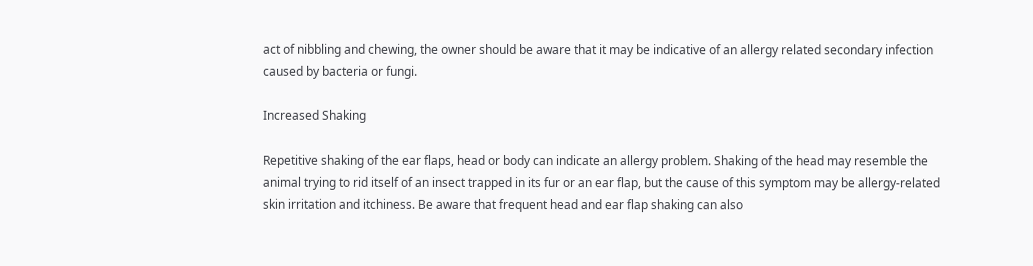act of nibbling and chewing, the owner should be aware that it may be indicative of an allergy related secondary infection caused by bacteria or fungi.

Increased Shaking

Repetitive shaking of the ear flaps, head or body can indicate an allergy problem. Shaking of the head may resemble the animal trying to rid itself of an insect trapped in its fur or an ear flap, but the cause of this symptom may be allergy-related skin irritation and itchiness. Be aware that frequent head and ear flap shaking can also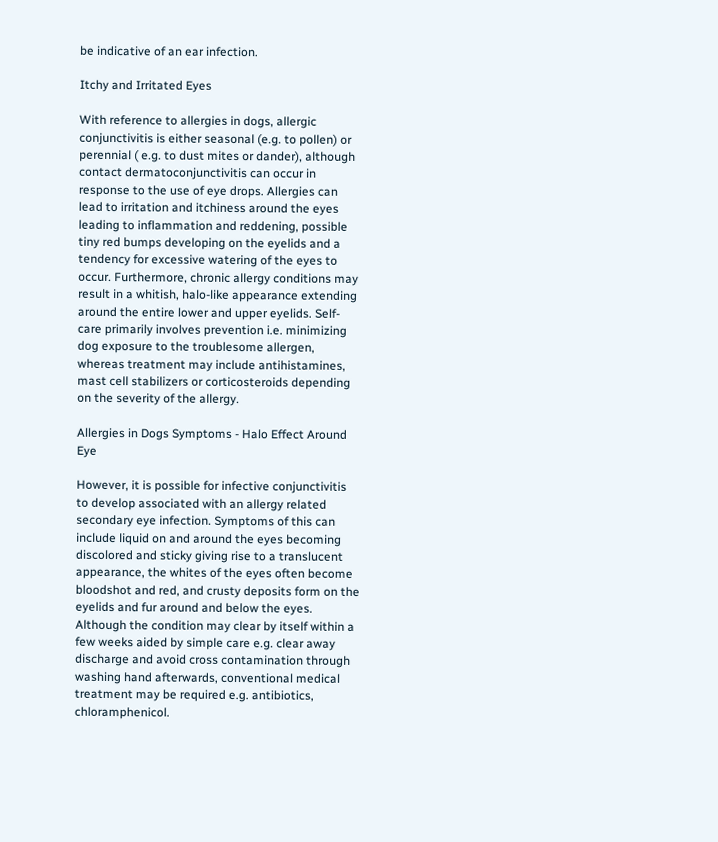be indicative of an ear infection.

Itchy and Irritated Eyes

With reference to allergies in dogs, allergic conjunctivitis is either seasonal (e.g. to pollen) or perennial ( e.g. to dust mites or dander), although contact dermatoconjunctivitis can occur in response to the use of eye drops. Allergies can lead to irritation and itchiness around the eyes leading to inflammation and reddening, possible tiny red bumps developing on the eyelids and a tendency for excessive watering of the eyes to occur. Furthermore, chronic allergy conditions may result in a whitish, halo-like appearance extending around the entire lower and upper eyelids. Self-care primarily involves prevention i.e. minimizing dog exposure to the troublesome allergen, whereas treatment may include antihistamines, mast cell stabilizers or corticosteroids depending on the severity of the allergy.

Allergies in Dogs Symptoms - Halo Effect Around Eye

However, it is possible for infective conjunctivitis to develop associated with an allergy related secondary eye infection. Symptoms of this can include liquid on and around the eyes becoming discolored and sticky giving rise to a translucent appearance, the whites of the eyes often become bloodshot and red, and crusty deposits form on the eyelids and fur around and below the eyes. Although the condition may clear by itself within a few weeks aided by simple care e.g. clear away discharge and avoid cross contamination through washing hand afterwards, conventional medical treatment may be required e.g. antibiotics, chloramphenicol.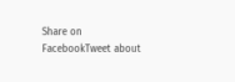Share on FacebookTweet about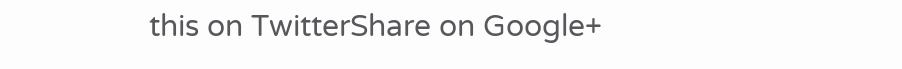this on TwitterShare on Google+